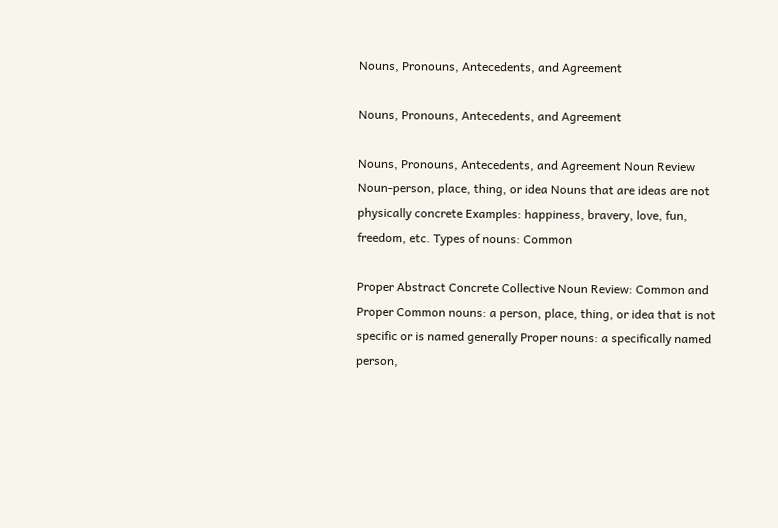Nouns, Pronouns, Antecedents, and Agreement

Nouns, Pronouns, Antecedents, and Agreement

Nouns, Pronouns, Antecedents, and Agreement Noun Review Noun-person, place, thing, or idea Nouns that are ideas are not physically concrete Examples: happiness, bravery, love, fun, freedom, etc. Types of nouns: Common

Proper Abstract Concrete Collective Noun Review: Common and Proper Common nouns: a person, place, thing, or idea that is not specific or is named generally Proper nouns: a specifically named person,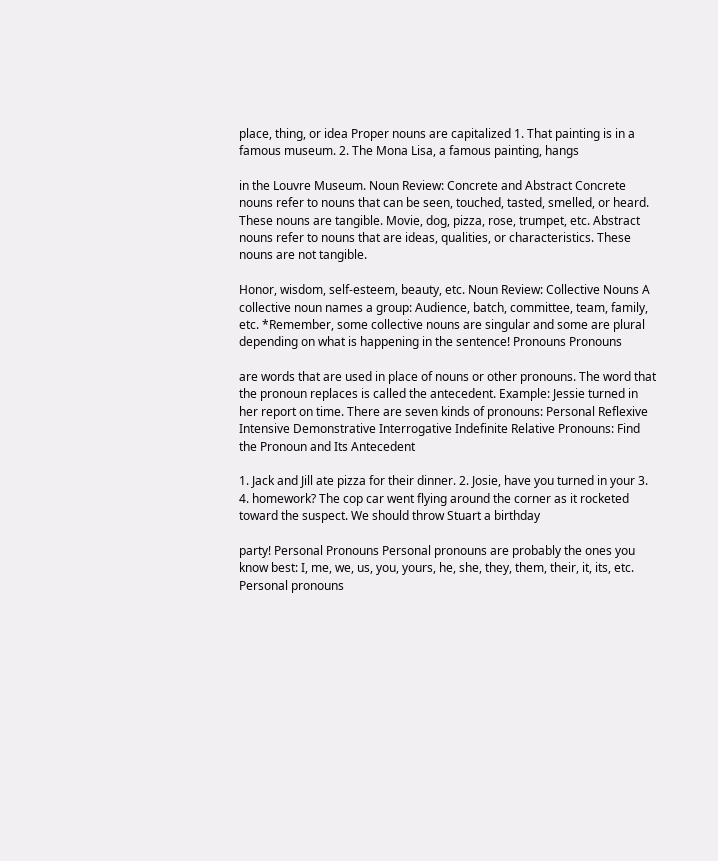place, thing, or idea Proper nouns are capitalized 1. That painting is in a famous museum. 2. The Mona Lisa, a famous painting, hangs

in the Louvre Museum. Noun Review: Concrete and Abstract Concrete nouns refer to nouns that can be seen, touched, tasted, smelled, or heard. These nouns are tangible. Movie, dog, pizza, rose, trumpet, etc. Abstract nouns refer to nouns that are ideas, qualities, or characteristics. These nouns are not tangible.

Honor, wisdom, self-esteem, beauty, etc. Noun Review: Collective Nouns A collective noun names a group: Audience, batch, committee, team, family, etc. *Remember, some collective nouns are singular and some are plural depending on what is happening in the sentence! Pronouns Pronouns

are words that are used in place of nouns or other pronouns. The word that the pronoun replaces is called the antecedent. Example: Jessie turned in her report on time. There are seven kinds of pronouns: Personal Reflexive Intensive Demonstrative Interrogative Indefinite Relative Pronouns: Find the Pronoun and Its Antecedent

1. Jack and Jill ate pizza for their dinner. 2. Josie, have you turned in your 3. 4. homework? The cop car went flying around the corner as it rocketed toward the suspect. We should throw Stuart a birthday

party! Personal Pronouns Personal pronouns are probably the ones you know best: I, me, we, us, you, yours, he, she, they, them, their, it, its, etc. Personal pronouns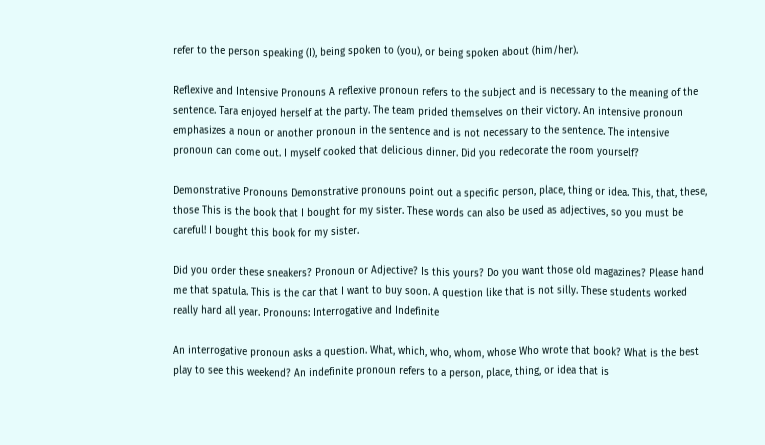refer to the person speaking (I), being spoken to (you), or being spoken about (him/her).

Reflexive and Intensive Pronouns A reflexive pronoun refers to the subject and is necessary to the meaning of the sentence. Tara enjoyed herself at the party. The team prided themselves on their victory. An intensive pronoun emphasizes a noun or another pronoun in the sentence and is not necessary to the sentence. The intensive pronoun can come out. I myself cooked that delicious dinner. Did you redecorate the room yourself?

Demonstrative Pronouns Demonstrative pronouns point out a specific person, place, thing or idea. This, that, these, those This is the book that I bought for my sister. These words can also be used as adjectives, so you must be careful! I bought this book for my sister.

Did you order these sneakers? Pronoun or Adjective? Is this yours? Do you want those old magazines? Please hand me that spatula. This is the car that I want to buy soon. A question like that is not silly. These students worked really hard all year. Pronouns: Interrogative and Indefinite

An interrogative pronoun asks a question. What, which, who, whom, whose Who wrote that book? What is the best play to see this weekend? An indefinite pronoun refers to a person, place, thing, or idea that is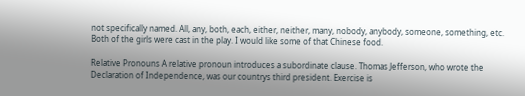not specifically named. All, any, both, each, either, neither, many, nobody, anybody, someone, something, etc. Both of the girls were cast in the play. I would like some of that Chinese food.

Relative Pronouns A relative pronoun introduces a subordinate clause. Thomas Jefferson, who wrote the Declaration of Independence, was our countrys third president. Exercise is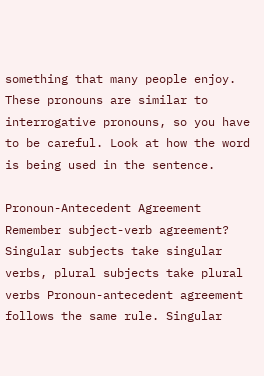something that many people enjoy. These pronouns are similar to interrogative pronouns, so you have to be careful. Look at how the word is being used in the sentence.

Pronoun-Antecedent Agreement Remember subject-verb agreement? Singular subjects take singular verbs, plural subjects take plural verbs Pronoun-antecedent agreement follows the same rule. Singular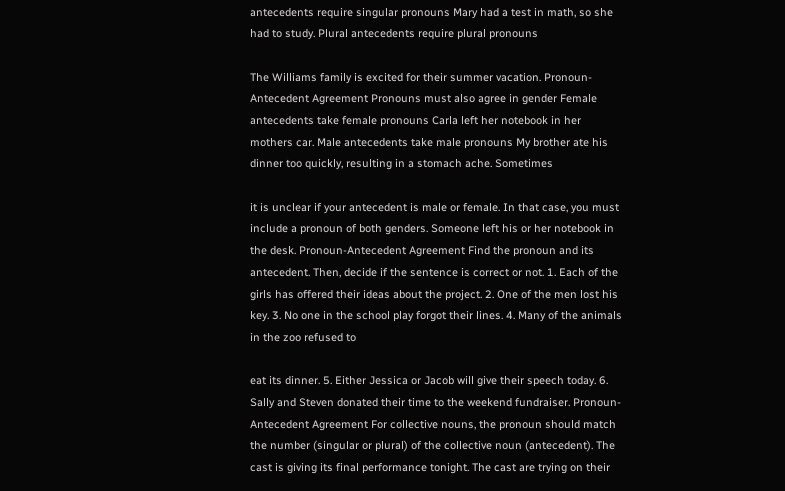antecedents require singular pronouns Mary had a test in math, so she had to study. Plural antecedents require plural pronouns

The Williams family is excited for their summer vacation. Pronoun-Antecedent Agreement Pronouns must also agree in gender Female antecedents take female pronouns Carla left her notebook in her mothers car. Male antecedents take male pronouns My brother ate his dinner too quickly, resulting in a stomach ache. Sometimes

it is unclear if your antecedent is male or female. In that case, you must include a pronoun of both genders. Someone left his or her notebook in the desk. Pronoun-Antecedent Agreement Find the pronoun and its antecedent. Then, decide if the sentence is correct or not. 1. Each of the girls has offered their ideas about the project. 2. One of the men lost his key. 3. No one in the school play forgot their lines. 4. Many of the animals in the zoo refused to

eat its dinner. 5. Either Jessica or Jacob will give their speech today. 6. Sally and Steven donated their time to the weekend fundraiser. Pronoun-Antecedent Agreement For collective nouns, the pronoun should match the number (singular or plural) of the collective noun (antecedent). The cast is giving its final performance tonight. The cast are trying on their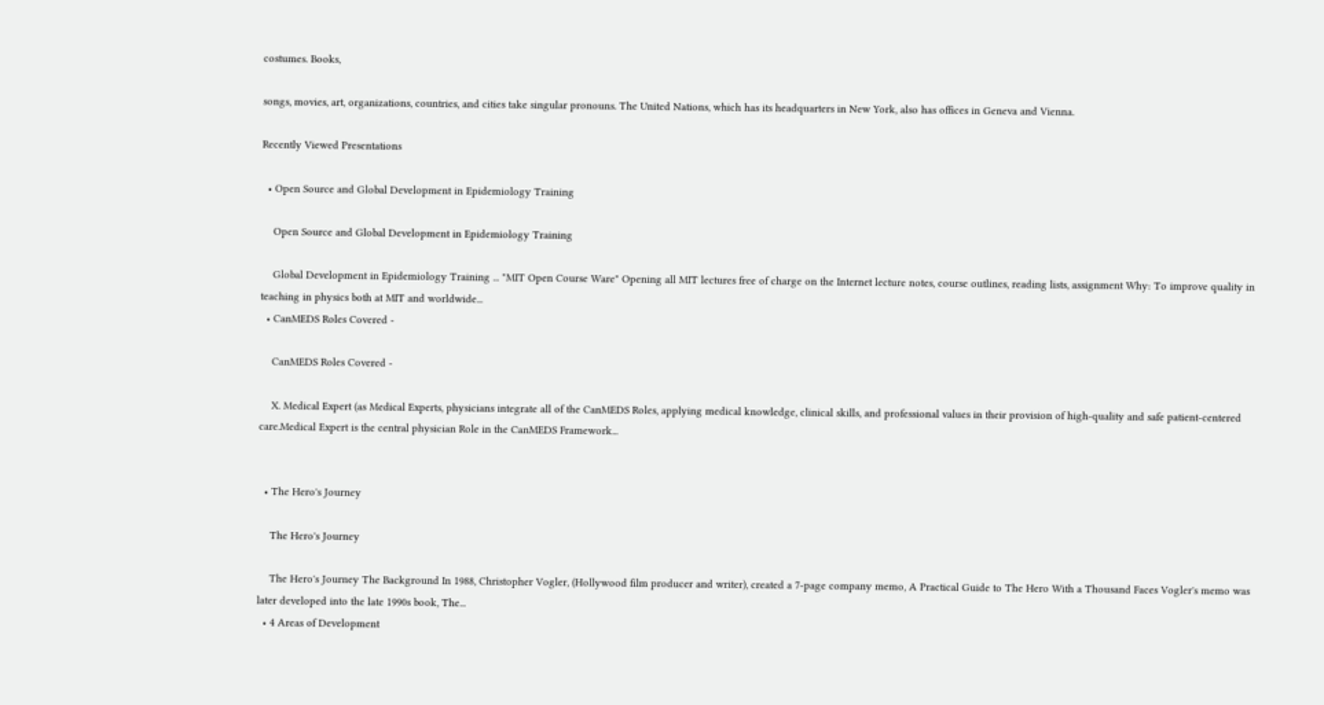costumes. Books,

songs, movies, art, organizations, countries, and cities take singular pronouns. The United Nations, which has its headquarters in New York, also has offices in Geneva and Vienna.

Recently Viewed Presentations

  • Open Source and Global Development in Epidemiology Training

    Open Source and Global Development in Epidemiology Training

    Global Development in Epidemiology Training ... "MIT Open Course Ware" Opening all MIT lectures free of charge on the Internet lecture notes, course outlines, reading lists, assignment Why: To improve quality in teaching in physics both at MIT and worldwide...
  • CanMEDS Roles Covered -

    CanMEDS Roles Covered -

    X. Medical Expert (as Medical Experts, physicians integrate all of the CanMEDS Roles, applying medical knowledge, clinical skills, and professional values in their provision of high-quality and safe patient-centered care.Medical Expert is the central physician Role in the CanMEDS Framework...


  • The Hero's Journey

    The Hero's Journey

    The Hero's Journey The Background In 1988, Christopher Vogler, (Hollywood film producer and writer), created a 7-page company memo, A Practical Guide to The Hero With a Thousand Faces Vogler's memo was later developed into the late 1990s book, The...
  • 4 Areas of Development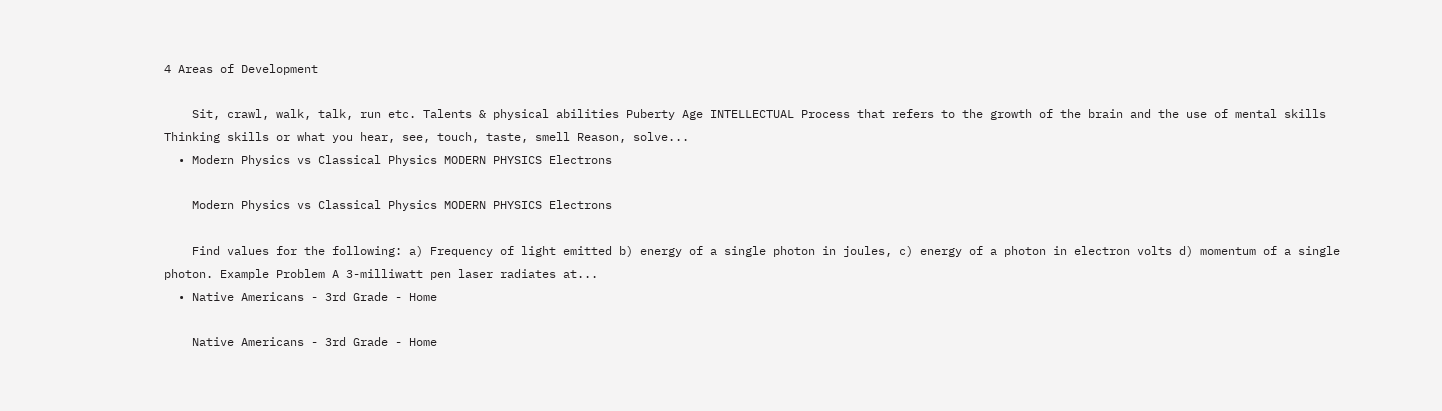4 Areas of Development

    Sit, crawl, walk, talk, run etc. Talents & physical abilities Puberty Age INTELLECTUAL Process that refers to the growth of the brain and the use of mental skills Thinking skills or what you hear, see, touch, taste, smell Reason, solve...
  • Modern Physics vs Classical Physics MODERN PHYSICS Electrons

    Modern Physics vs Classical Physics MODERN PHYSICS Electrons

    Find values for the following: a) Frequency of light emitted b) energy of a single photon in joules, c) energy of a photon in electron volts d) momentum of a single photon. Example Problem A 3-milliwatt pen laser radiates at...
  • Native Americans - 3rd Grade - Home

    Native Americans - 3rd Grade - Home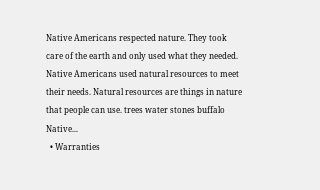Native Americans respected nature. They took care of the earth and only used what they needed. Native Americans used natural resources to meet their needs. Natural resources are things in nature that people can use. trees water stones buffalo Native...
  • Warranties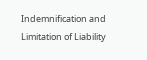Indemnification and Limitation of Liability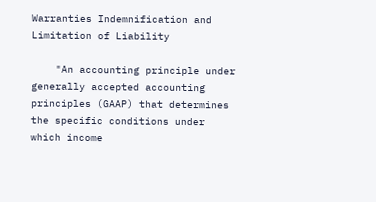Warranties Indemnification and Limitation of Liability

    "An accounting principle under generally accepted accounting principles (GAAP) that determines the specific conditions under which income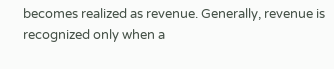becomes realized as revenue. Generally, revenue is recognized only when a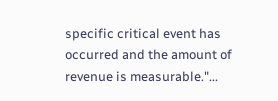specific critical event has occurred and the amount of revenue is measurable."...